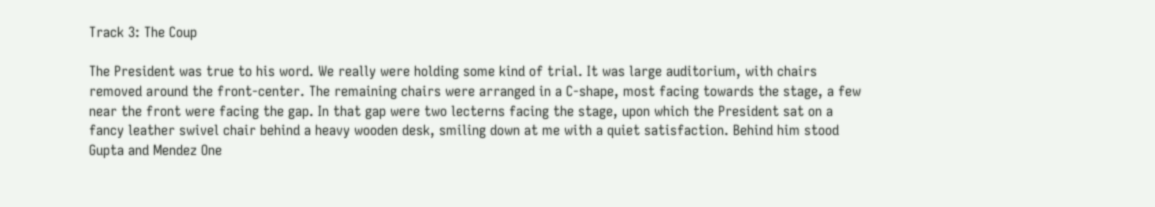Track 3: The Coup

The President was true to his word. We really were holding some kind of trial. It was large auditorium, with chairs removed around the front-center. The remaining chairs were arranged in a C-shape, most facing towards the stage, a few near the front were facing the gap. In that gap were two lecterns facing the stage, upon which the President sat on a fancy leather swivel chair behind a heavy wooden desk, smiling down at me with a quiet satisfaction. Behind him stood Gupta and Mendez One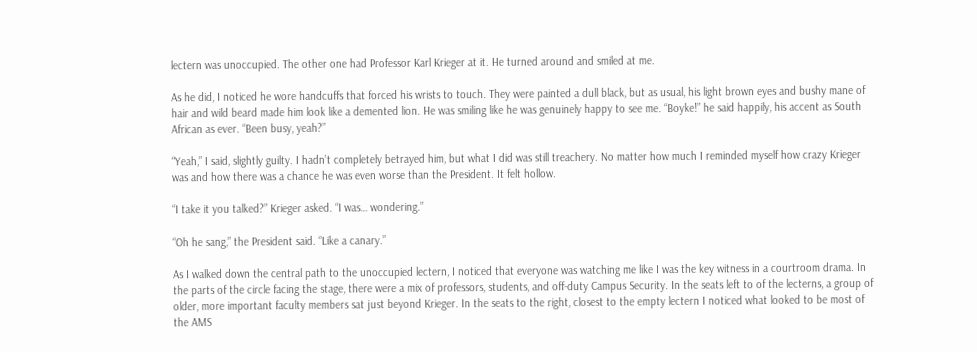lectern was unoccupied. The other one had Professor Karl Krieger at it. He turned around and smiled at me.

As he did, I noticed he wore handcuffs that forced his wrists to touch. They were painted a dull black, but as usual, his light brown eyes and bushy mane of hair and wild beard made him look like a demented lion. He was smiling like he was genuinely happy to see me. “Boyke!” he said happily, his accent as South African as ever. “Been busy, yeah?”

“Yeah,” I said, slightly guilty. I hadn’t completely betrayed him, but what I did was still treachery. No matter how much I reminded myself how crazy Krieger was and how there was a chance he was even worse than the President. It felt hollow.

“I take it you talked?” Krieger asked. “I was… wondering.”

“Oh he sang,” the President said. “Like a canary.”

As I walked down the central path to the unoccupied lectern, I noticed that everyone was watching me like I was the key witness in a courtroom drama. In the parts of the circle facing the stage, there were a mix of professors, students, and off-duty Campus Security. In the seats left to of the lecterns, a group of older, more important faculty members sat just beyond Krieger. In the seats to the right, closest to the empty lectern I noticed what looked to be most of the AMS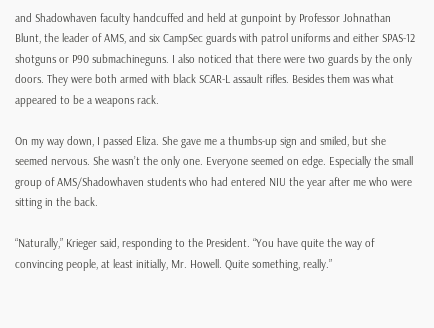and Shadowhaven faculty handcuffed and held at gunpoint by Professor Johnathan Blunt, the leader of AMS, and six CampSec guards with patrol uniforms and either SPAS-12 shotguns or P90 submachineguns. I also noticed that there were two guards by the only doors. They were both armed with black SCAR-L assault rifles. Besides them was what appeared to be a weapons rack.

On my way down, I passed Eliza. She gave me a thumbs-up sign and smiled, but she seemed nervous. She wasn’t the only one. Everyone seemed on edge. Especially the small group of AMS/Shadowhaven students who had entered NIU the year after me who were sitting in the back.

“Naturally,” Krieger said, responding to the President. “You have quite the way of convincing people, at least initially, Mr. Howell. Quite something, really.”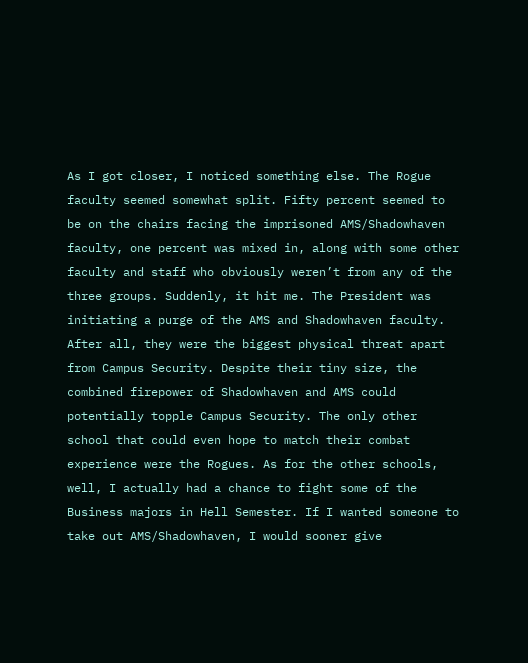As I got closer, I noticed something else. The Rogue faculty seemed somewhat split. Fifty percent seemed to be on the chairs facing the imprisoned AMS/Shadowhaven faculty, one percent was mixed in, along with some other faculty and staff who obviously weren’t from any of the three groups. Suddenly, it hit me. The President was initiating a purge of the AMS and Shadowhaven faculty. After all, they were the biggest physical threat apart from Campus Security. Despite their tiny size, the combined firepower of Shadowhaven and AMS could potentially topple Campus Security. The only other school that could even hope to match their combat experience were the Rogues. As for the other schools, well, I actually had a chance to fight some of the Business majors in Hell Semester. If I wanted someone to take out AMS/Shadowhaven, I would sooner give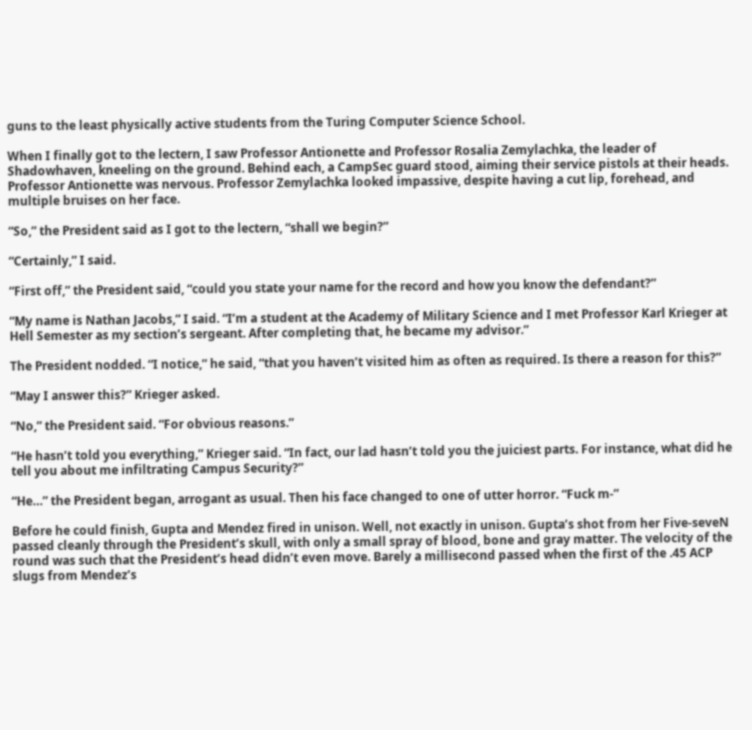guns to the least physically active students from the Turing Computer Science School.

When I finally got to the lectern, I saw Professor Antionette and Professor Rosalia Zemylachka, the leader of Shadowhaven, kneeling on the ground. Behind each, a CampSec guard stood, aiming their service pistols at their heads. Professor Antionette was nervous. Professor Zemylachka looked impassive, despite having a cut lip, forehead, and multiple bruises on her face.

“So,” the President said as I got to the lectern, “shall we begin?”

“Certainly,” I said.

“First off,” the President said, “could you state your name for the record and how you know the defendant?”

“My name is Nathan Jacobs,” I said. “I’m a student at the Academy of Military Science and I met Professor Karl Krieger at Hell Semester as my section’s sergeant. After completing that, he became my advisor.”

The President nodded. “I notice,” he said, “that you haven’t visited him as often as required. Is there a reason for this?”

“May I answer this?” Krieger asked.

“No,” the President said. “For obvious reasons.”

“He hasn’t told you everything,” Krieger said. “In fact, our lad hasn’t told you the juiciest parts. For instance, what did he tell you about me infiltrating Campus Security?”

“He…” the President began, arrogant as usual. Then his face changed to one of utter horror. “Fuck m-”

Before he could finish, Gupta and Mendez fired in unison. Well, not exactly in unison. Gupta’s shot from her Five-seveN passed cleanly through the President’s skull, with only a small spray of blood, bone and gray matter. The velocity of the round was such that the President’s head didn’t even move. Barely a millisecond passed when the first of the .45 ACP slugs from Mendez’s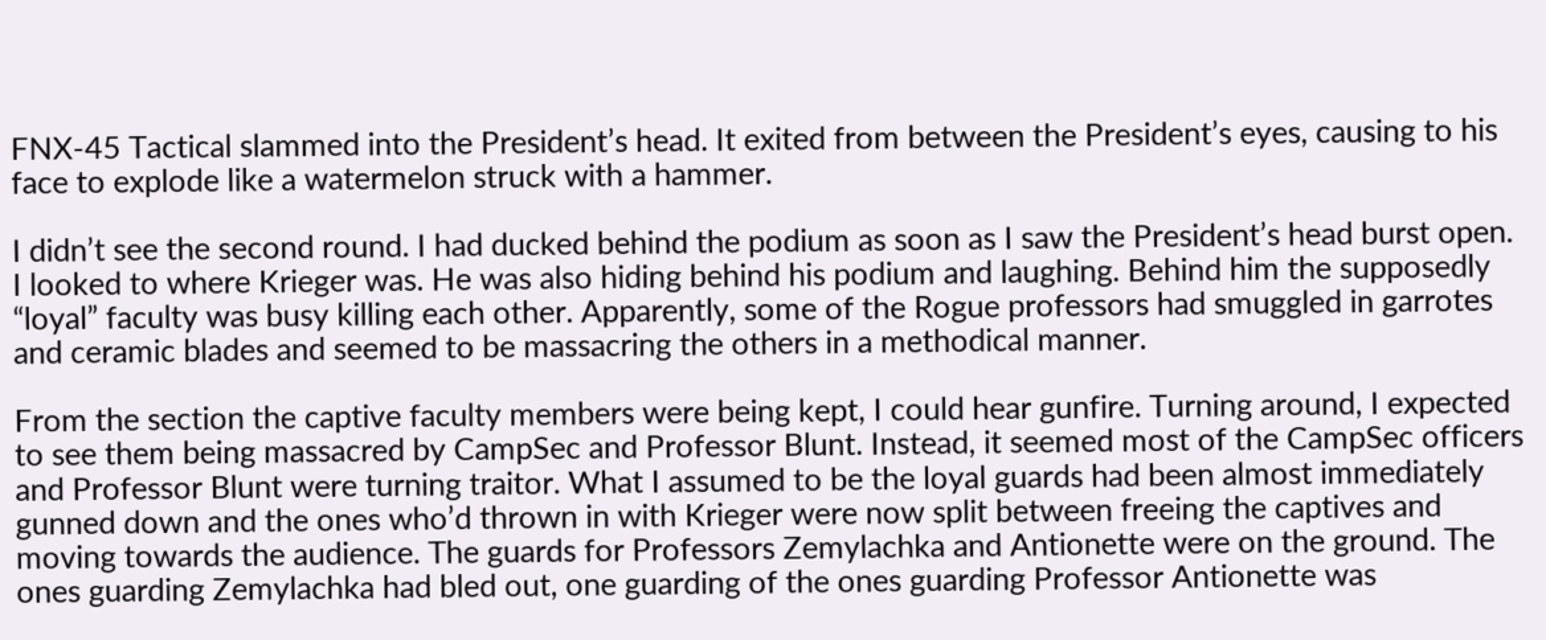FNX-45 Tactical slammed into the President’s head. It exited from between the President’s eyes, causing to his face to explode like a watermelon struck with a hammer.

I didn’t see the second round. I had ducked behind the podium as soon as I saw the President’s head burst open. I looked to where Krieger was. He was also hiding behind his podium and laughing. Behind him the supposedly “loyal” faculty was busy killing each other. Apparently, some of the Rogue professors had smuggled in garrotes and ceramic blades and seemed to be massacring the others in a methodical manner.

From the section the captive faculty members were being kept, I could hear gunfire. Turning around, I expected to see them being massacred by CampSec and Professor Blunt. Instead, it seemed most of the CampSec officers and Professor Blunt were turning traitor. What I assumed to be the loyal guards had been almost immediately gunned down and the ones who’d thrown in with Krieger were now split between freeing the captives and moving towards the audience. The guards for Professors Zemylachka and Antionette were on the ground. The ones guarding Zemylachka had bled out, one guarding of the ones guarding Professor Antionette was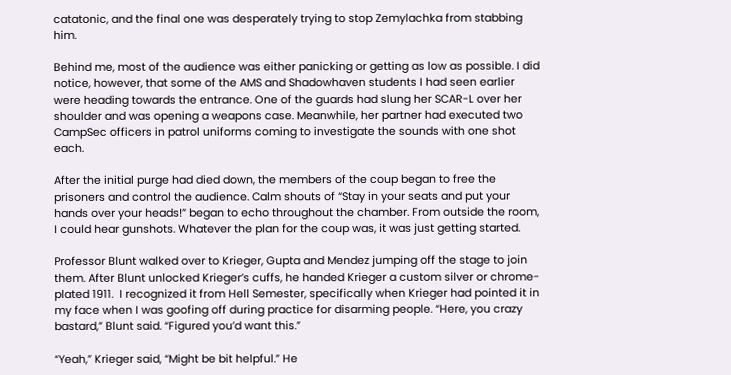catatonic, and the final one was desperately trying to stop Zemylachka from stabbing him.

Behind me, most of the audience was either panicking or getting as low as possible. I did notice, however, that some of the AMS and Shadowhaven students I had seen earlier were heading towards the entrance. One of the guards had slung her SCAR-L over her shoulder and was opening a weapons case. Meanwhile, her partner had executed two CampSec officers in patrol uniforms coming to investigate the sounds with one shot each.

After the initial purge had died down, the members of the coup began to free the prisoners and control the audience. Calm shouts of “Stay in your seats and put your hands over your heads!” began to echo throughout the chamber. From outside the room, I could hear gunshots. Whatever the plan for the coup was, it was just getting started.

Professor Blunt walked over to Krieger, Gupta and Mendez jumping off the stage to join them. After Blunt unlocked Krieger’s cuffs, he handed Krieger a custom silver or chrome-plated 1911.  I recognized it from Hell Semester, specifically when Krieger had pointed it in my face when I was goofing off during practice for disarming people. “Here, you crazy bastard,” Blunt said. “Figured you’d want this.”

“Yeah,” Krieger said, “Might be bit helpful.” He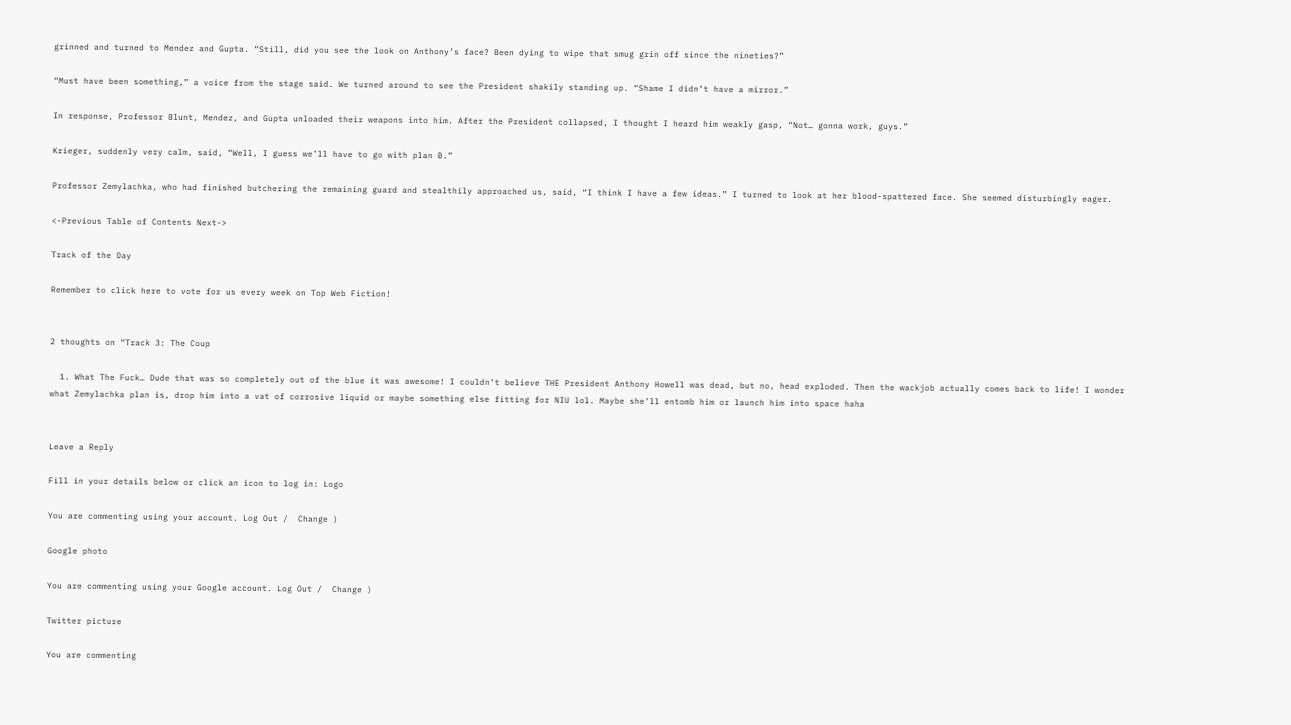grinned and turned to Mendez and Gupta. “Still, did you see the look on Anthony’s face? Been dying to wipe that smug grin off since the nineties?”

“Must have been something,” a voice from the stage said. We turned around to see the President shakily standing up. “Shame I didn’t have a mirror.”

In response, Professor Blunt, Mendez, and Gupta unloaded their weapons into him. After the President collapsed, I thought I heard him weakly gasp, “Not… gonna work, guys.”

Krieger, suddenly very calm, said, “Well, I guess we’ll have to go with plan B.”

Professor Zemylachka, who had finished butchering the remaining guard and stealthily approached us, said, “I think I have a few ideas.” I turned to look at her blood-spattered face. She seemed disturbingly eager.

<-Previous Table of Contents Next->

Track of the Day

Remember to click here to vote for us every week on Top Web Fiction!


2 thoughts on “Track 3: The Coup

  1. What The Fuck… Dude that was so completely out of the blue it was awesome! I couldn’t believe THE President Anthony Howell was dead, but no, head exploded. Then the wackjob actually comes back to life! I wonder what Zemylachka plan is, drop him into a vat of corrosive liquid or maybe something else fitting for NIU lol. Maybe she’ll entomb him or launch him into space haha


Leave a Reply

Fill in your details below or click an icon to log in: Logo

You are commenting using your account. Log Out /  Change )

Google photo

You are commenting using your Google account. Log Out /  Change )

Twitter picture

You are commenting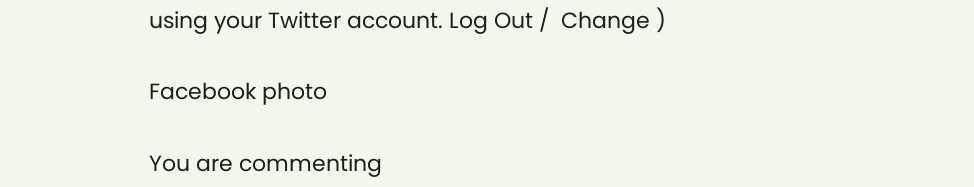using your Twitter account. Log Out /  Change )

Facebook photo

You are commenting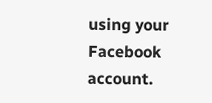using your Facebook account.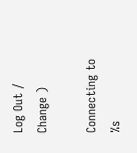Log Out /  Change )

Connecting to %s